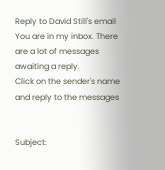Reply to David Still's email
You are in my inbox. There are a lot of messages awaiting a reply.
Click on the sender's name and reply to the messages


Subject: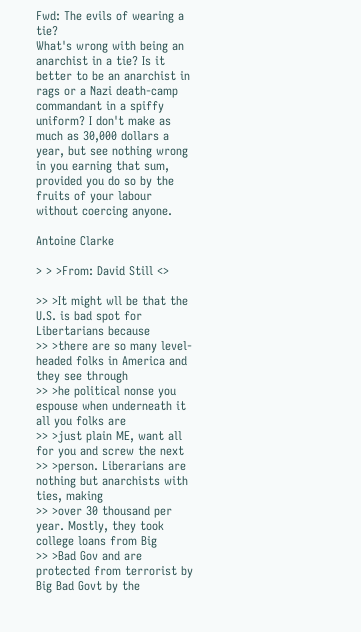Fwd: The evils of wearing a tie?
What's wrong with being an anarchist in a tie? Is it better to be an anarchist in rags or a Nazi death-camp commandant in a spiffy uniform? I don't make as much as 30,000 dollars a year, but see nothing wrong in you earning that sum, provided you do so by the fruits of your labour without coercing anyone.

Antoine Clarke

> > >From: David Still <>

>> >It might wll be that the U.S. is bad spot for Libertarians because
>> >there are so many level-headed folks in America and they see through
>> >he political nonse you espouse when underneath it all you folks are
>> >just plain ME, want all for you and screw the next
>> >person. Liberarians are nothing but anarchists with ties, making
>> >over 30 thousand per year. Mostly, they took college loans from Big
>> >Bad Gov and are protected from terrorist by Big Bad Govt by the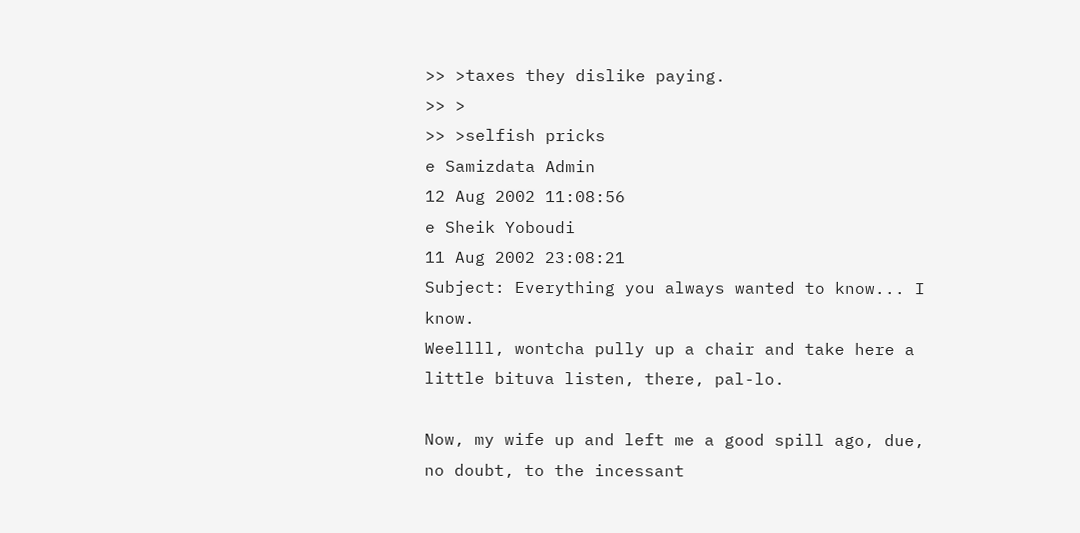>> >taxes they dislike paying.
>> >
>> >selfish pricks
e Samizdata Admin
12 Aug 2002 11:08:56
e Sheik Yoboudi
11 Aug 2002 23:08:21
Subject: Everything you always wanted to know... I know.
Weellll, wontcha pully up a chair and take here a little bituva listen, there, pal-lo.

Now, my wife up and left me a good spill ago, due, no doubt, to the incessant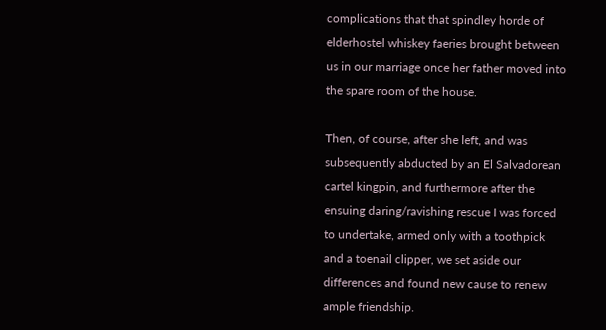complications that that spindley horde of elderhostel whiskey faeries brought between us in our marriage once her father moved into the spare room of the house.

Then, of course, after she left, and was subsequently abducted by an El Salvadorean cartel kingpin, and furthermore after the ensuing daring/ravishing rescue I was forced to undertake, armed only with a toothpick and a toenail clipper, we set aside our differences and found new cause to renew ample friendship.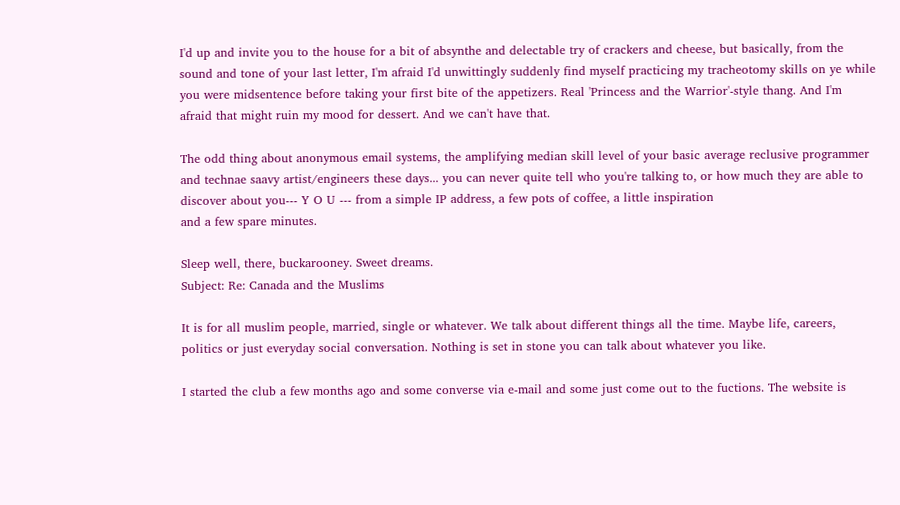I'd up and invite you to the house for a bit of absynthe and delectable try of crackers and cheese, but basically, from the sound and tone of your last letter, I'm afraid I'd unwittingly suddenly find myself practicing my tracheotomy skills on ye while you were midsentence before taking your first bite of the appetizers. Real 'Princess and the Warrior'-style thang. And I'm afraid that might ruin my mood for dessert. And we can't have that.

The odd thing about anonymous email systems, the amplifying median skill level of your basic average reclusive programmer and technae saavy artist/engineers these days... you can never quite tell who you're talking to, or how much they are able to discover about you--- Y O U --- from a simple IP address, a few pots of coffee, a little inspiration
and a few spare minutes.

Sleep well, there, buckarooney. Sweet dreams.
Subject: Re: Canada and the Muslims

It is for all muslim people, married, single or whatever. We talk about different things all the time. Maybe life, careers, politics or just everyday social conversation. Nothing is set in stone you can talk about whatever you like.

I started the club a few months ago and some converse via e-mail and some just come out to the fuctions. The website is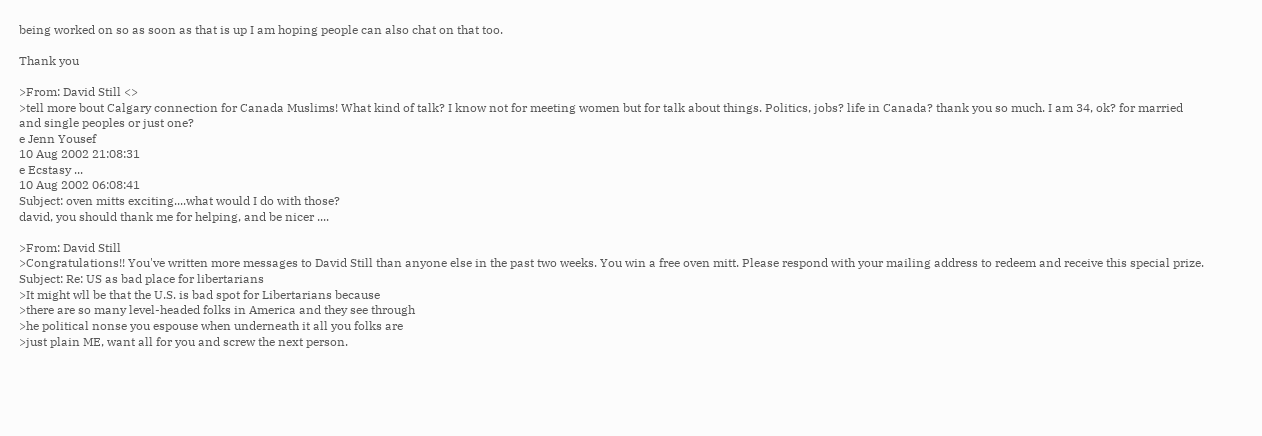being worked on so as soon as that is up I am hoping people can also chat on that too.

Thank you

>From: David Still <>
>tell more bout Calgary connection for Canada Muslims! What kind of talk? I know not for meeting women but for talk about things. Politics, jobs? life in Canada? thank you so much. I am 34, ok? for married and single peoples or just one?
e Jenn Yousef
10 Aug 2002 21:08:31
e Ecstasy ...
10 Aug 2002 06:08:41
Subject: oven mitts exciting....what would I do with those?
david, you should thank me for helping, and be nicer ....

>From: David Still
>Congratulations!! You've written more messages to David Still than anyone else in the past two weeks. You win a free oven mitt. Please respond with your mailing address to redeem and receive this special prize.
Subject: Re: US as bad place for libertarians
>It might wll be that the U.S. is bad spot for Libertarians because
>there are so many level-headed folks in America and they see through
>he political nonse you espouse when underneath it all you folks are
>just plain ME, want all for you and screw the next person.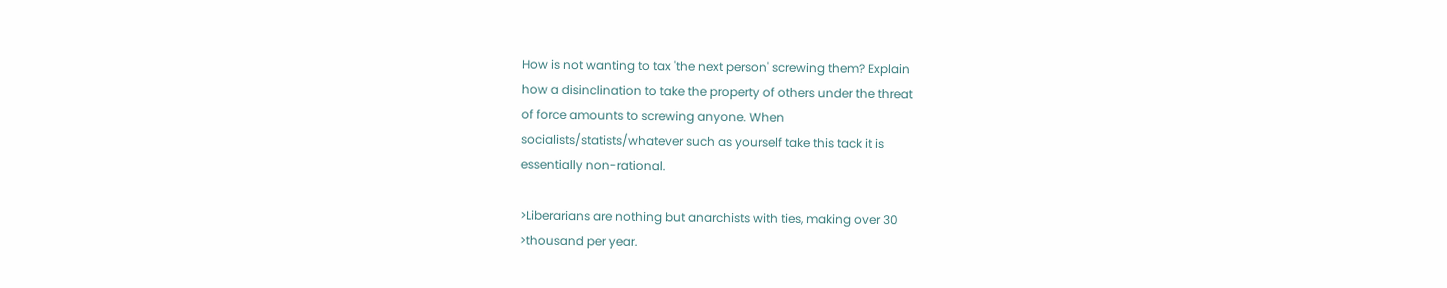How is not wanting to tax 'the next person' screwing them? Explain
how a disinclination to take the property of others under the threat
of force amounts to screwing anyone. When
socialists/statists/whatever such as yourself take this tack it is
essentially non-rational.

>Liberarians are nothing but anarchists with ties, making over 30
>thousand per year.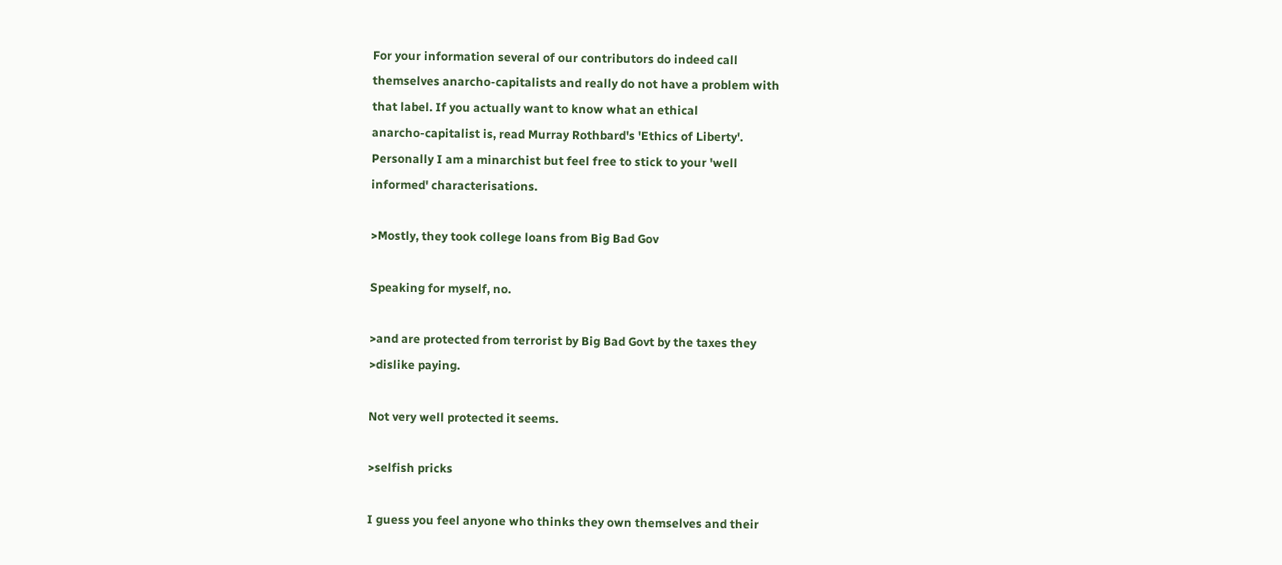For your information several of our contributors do indeed call
themselves anarcho-capitalists and really do not have a problem with
that label. If you actually want to know what an ethical
anarcho-capitalist is, read Murray Rothbard's 'Ethics of Liberty'.
Personally I am a minarchist but feel free to stick to your 'well
informed' characterisations.

>Mostly, they took college loans from Big Bad Gov

Speaking for myself, no.

>and are protected from terrorist by Big Bad Govt by the taxes they
>dislike paying.

Not very well protected it seems.

>selfish pricks

I guess you feel anyone who thinks they own themselves and their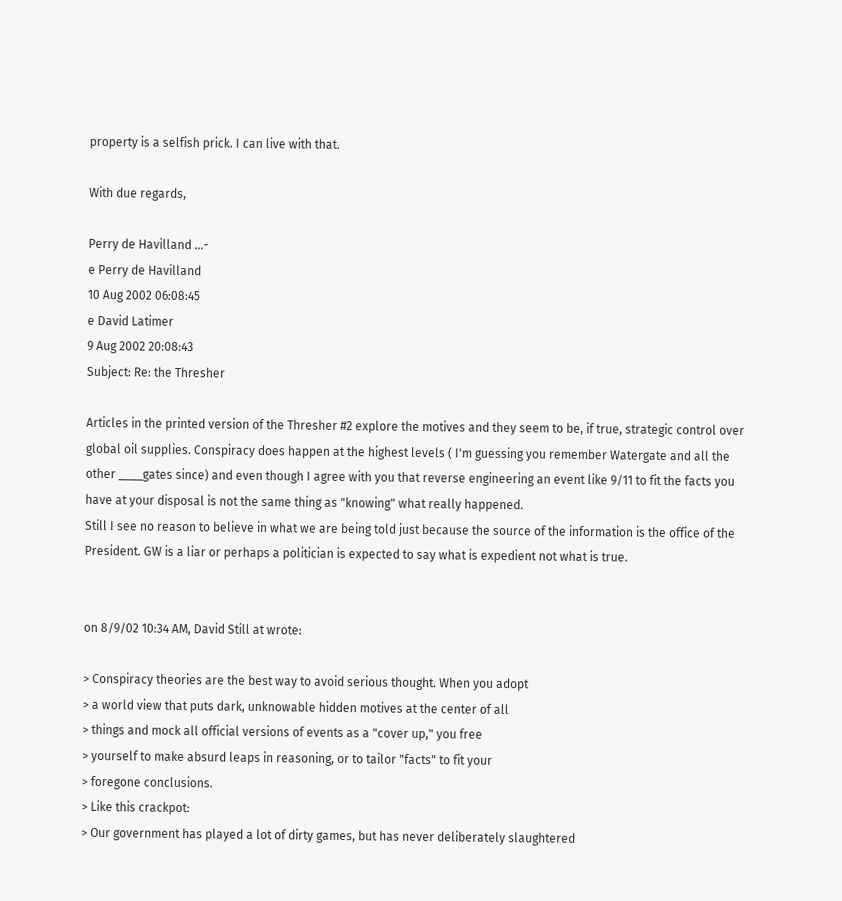property is a selfish prick. I can live with that.

With due regards,

Perry de Havilland ...-
e Perry de Havilland
10 Aug 2002 06:08:45
e David Latimer
9 Aug 2002 20:08:43
Subject: Re: the Thresher

Articles in the printed version of the Thresher #2 explore the motives and they seem to be, if true, strategic control over global oil supplies. Conspiracy does happen at the highest levels ( I'm guessing you remember Watergate and all the other ____gates since) and even though I agree with you that reverse engineering an event like 9/11 to fit the facts you have at your disposal is not the same thing as "knowing" what really happened.
Still I see no reason to believe in what we are being told just because the source of the information is the office of the President. GW is a liar or perhaps a politician is expected to say what is expedient not what is true.


on 8/9/02 10:34 AM, David Still at wrote:

> Conspiracy theories are the best way to avoid serious thought. When you adopt
> a world view that puts dark, unknowable hidden motives at the center of all
> things and mock all official versions of events as a "cover up," you free
> yourself to make absurd leaps in reasoning, or to tailor "facts" to fit your
> foregone conclusions.
> Like this crackpot:
> Our government has played a lot of dirty games, but has never deliberately slaughtered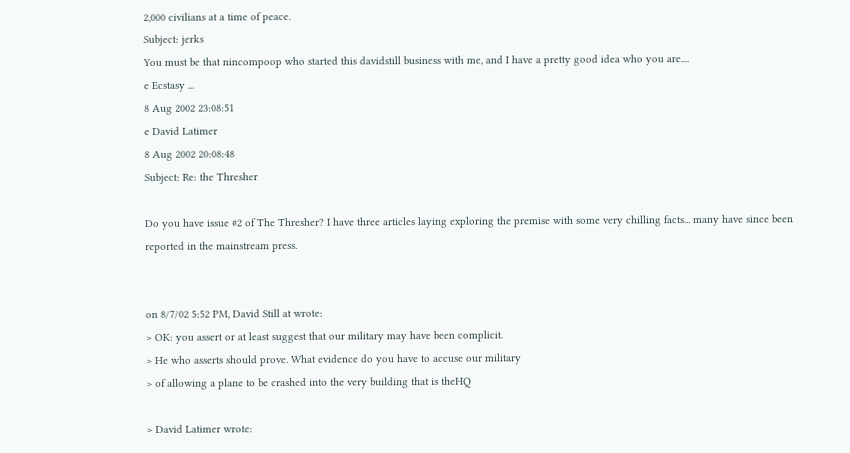2,000 civilians at a time of peace.
Subject: jerks
You must be that nincompoop who started this davidstill business with me, and I have a pretty good idea who you are....
e Ecstasy ...
8 Aug 2002 23:08:51
e David Latimer
8 Aug 2002 20:08:48
Subject: Re: the Thresher

Do you have issue #2 of The Thresher? I have three articles laying exploring the premise with some very chilling facts... many have since been reported in the mainstream press.


on 8/7/02 5:52 PM, David Still at wrote:
> OK: you assert or at least suggest that our military may have been complicit.
> He who asserts should prove. What evidence do you have to accuse our military
> of allowing a plane to be crashed into the very building that is theHQ

> David Latimer wrote: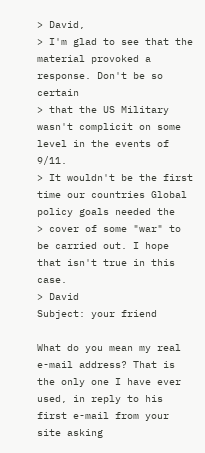> David,
> I'm glad to see that the material provoked a response. Don't be so certain
> that the US Military wasn't complicit on some level in the events of 9/11.
> It wouldn't be the first time our countries Global policy goals needed the
> cover of some "war" to be carried out. I hope that isn't true in this case.
> David
Subject: your friend

What do you mean my real e-mail address? That is the only one I have ever used, in reply to his first e-mail from your site asking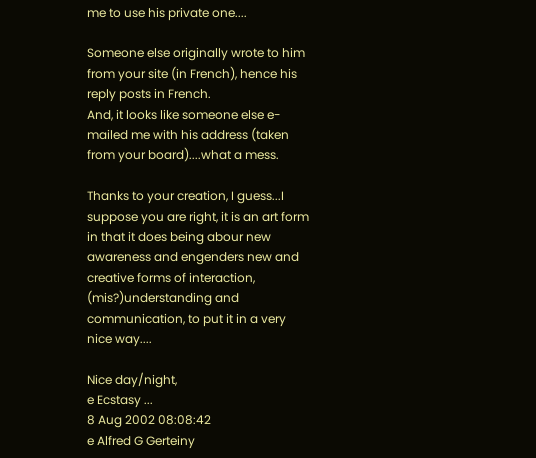me to use his private one....

Someone else originally wrote to him from your site (in French), hence his reply posts in French.
And, it looks like someone else e-mailed me with his address (taken from your board)....what a mess.

Thanks to your creation, I guess...I suppose you are right, it is an art form in that it does being abour new awareness and engenders new and creative forms of interaction, (mis?)understanding and communication, to put it in a very nice way....

Nice day/night,
e Ecstasy ...
8 Aug 2002 08:08:42
e Alfred G Gerteiny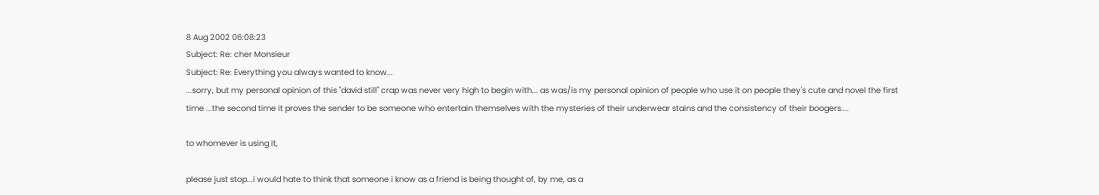8 Aug 2002 06:08:23
Subject: Re: cher Monsieur
Subject: Re: Everything you always wanted to know...
...sorry, but my personal opinion of this "david still" crap was never very high to begin with... as was/is my personal opinion of people who use it on people they's cute and novel the first time ...the second time it proves the sender to be someone who entertain themselves with the mysteries of their underwear stains and the consistency of their boogers....

to whomever is using it,

please just stop...i would hate to think that someone i know as a friend is being thought of, by me, as a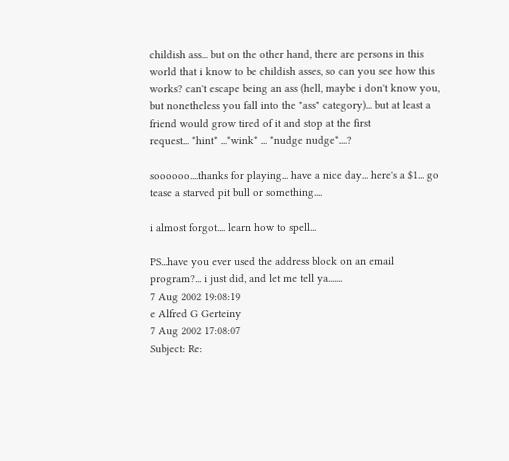childish ass... but on the other hand, there are persons in this world that i know to be childish asses, so can you see how this works? can't escape being an ass (hell, maybe i don't know you, but nonetheless you fall into the "ass" category)... but at least a friend would grow tired of it and stop at the first
request... *hint* ...*wink* ... *nudge nudge*....?

soooooo....thanks for playing... have a nice day... here's a $1... go tease a starved pit bull or something....

i almost forgot.... learn how to spell...

PS...have you ever used the address block on an email program?... i just did, and let me tell ya.......
7 Aug 2002 19:08:19
e Alfred G Gerteiny
7 Aug 2002 17:08:07
Subject: Re: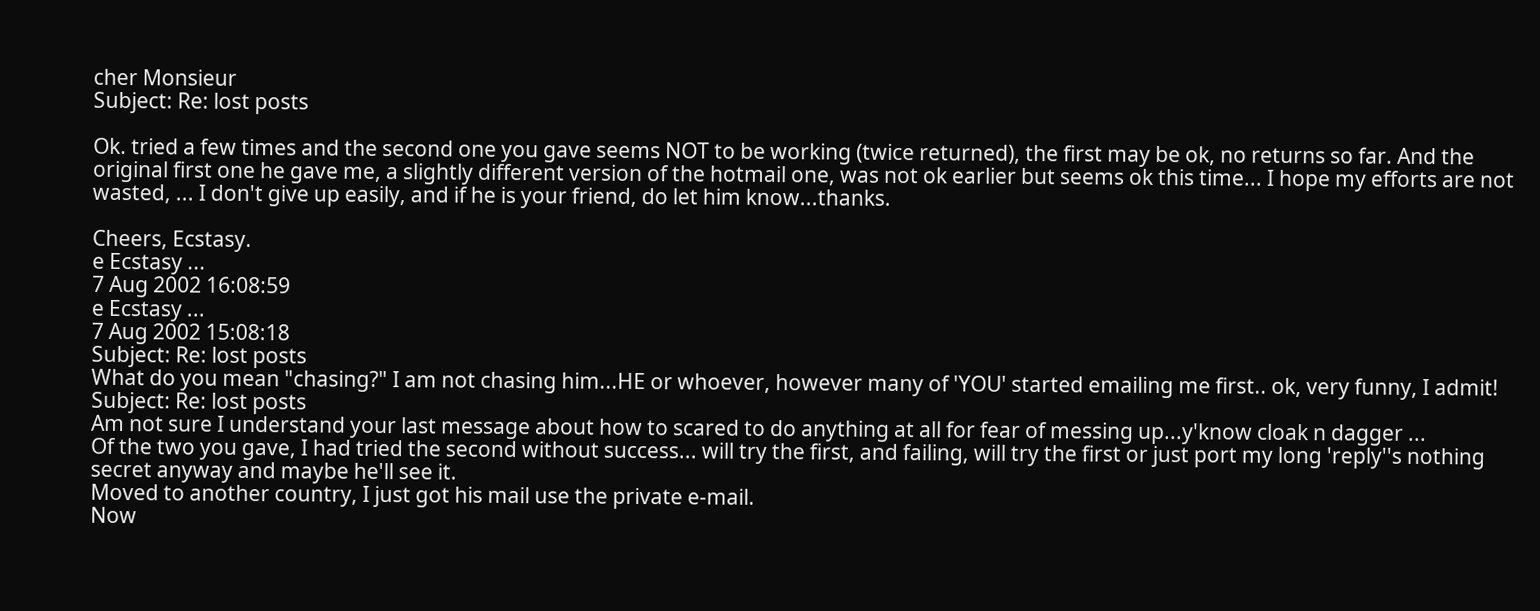cher Monsieur
Subject: Re: lost posts

Ok. tried a few times and the second one you gave seems NOT to be working (twice returned), the first may be ok, no returns so far. And the original first one he gave me, a slightly different version of the hotmail one, was not ok earlier but seems ok this time... I hope my efforts are not wasted, ... I don't give up easily, and if he is your friend, do let him know...thanks.

Cheers, Ecstasy.
e Ecstasy ...
7 Aug 2002 16:08:59
e Ecstasy ...
7 Aug 2002 15:08:18
Subject: Re: lost posts
What do you mean "chasing?" I am not chasing him...HE or whoever, however many of 'YOU' started emailing me first.. ok, very funny, I admit!
Subject: Re: lost posts
Am not sure I understand your last message about how to scared to do anything at all for fear of messing up...y'know cloak n dagger ...
Of the two you gave, I had tried the second without success... will try the first, and failing, will try the first or just port my long 'reply''s nothing secret anyway and maybe he'll see it.
Moved to another country, I just got his mail use the private e-mail.
Now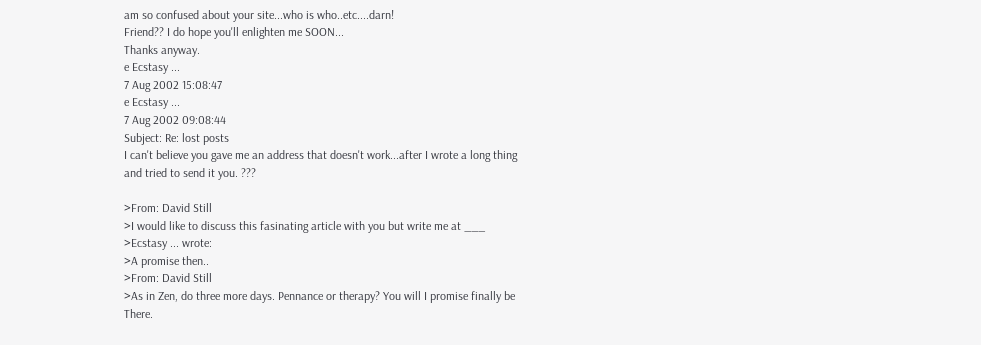am so confused about your site...who is who..etc....darn!
Friend?? I do hope you'll enlighten me SOON...
Thanks anyway.
e Ecstasy ...
7 Aug 2002 15:08:47
e Ecstasy ...
7 Aug 2002 09:08:44
Subject: Re: lost posts
I can't believe you gave me an address that doesn't work...after I wrote a long thing and tried to send it you. ???

>From: David Still
>I would like to discuss this fasinating article with you but write me at ___
>Ecstasy ... wrote:
>A promise then..
>From: David Still
>As in Zen, do three more days. Pennance or therapy? You will I promise finally be There.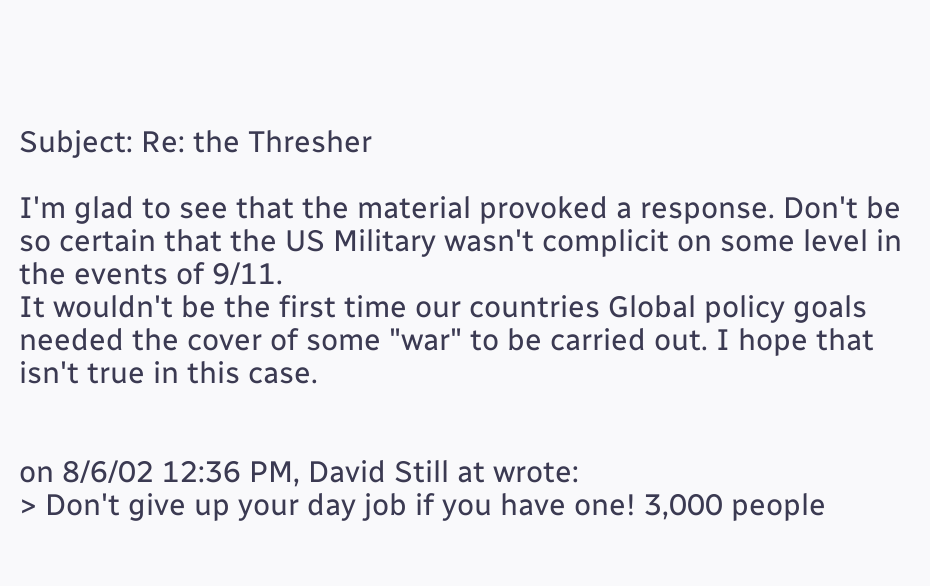Subject: Re: the Thresher

I'm glad to see that the material provoked a response. Don't be so certain that the US Military wasn't complicit on some level in the events of 9/11.
It wouldn't be the first time our countries Global policy goals needed the cover of some "war" to be carried out. I hope that isn't true in this case.


on 8/6/02 12:36 PM, David Still at wrote:
> Don't give up your day job if you have one! 3,000 people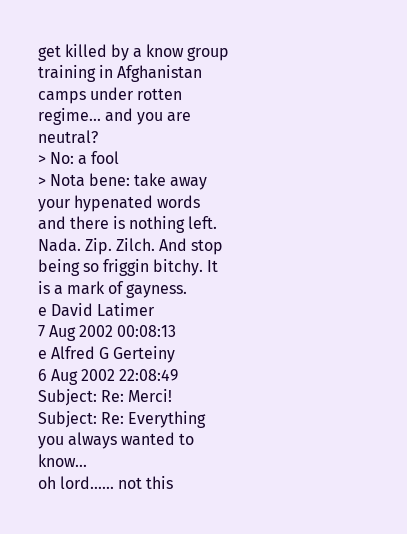get killed by a know group training in Afghanistan camps under rotten regime... and you are neutral?
> No: a fool
> Nota bene: take away your hypenated words and there is nothing left. Nada. Zip. Zilch. And stop being so friggin bitchy. It is a mark of gayness.
e David Latimer
7 Aug 2002 00:08:13
e Alfred G Gerteiny
6 Aug 2002 22:08:49
Subject: Re: Merci!
Subject: Re: Everything you always wanted to know...
oh lord...... not this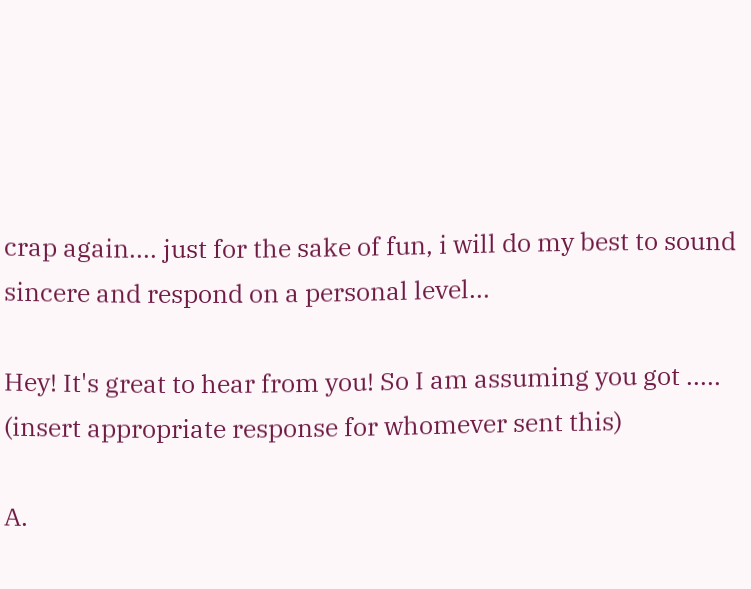crap again.... just for the sake of fun, i will do my best to sound sincere and respond on a personal level...

Hey! It's great to hear from you! So I am assuming you got ..... (insert appropriate response for whomever sent this)

A.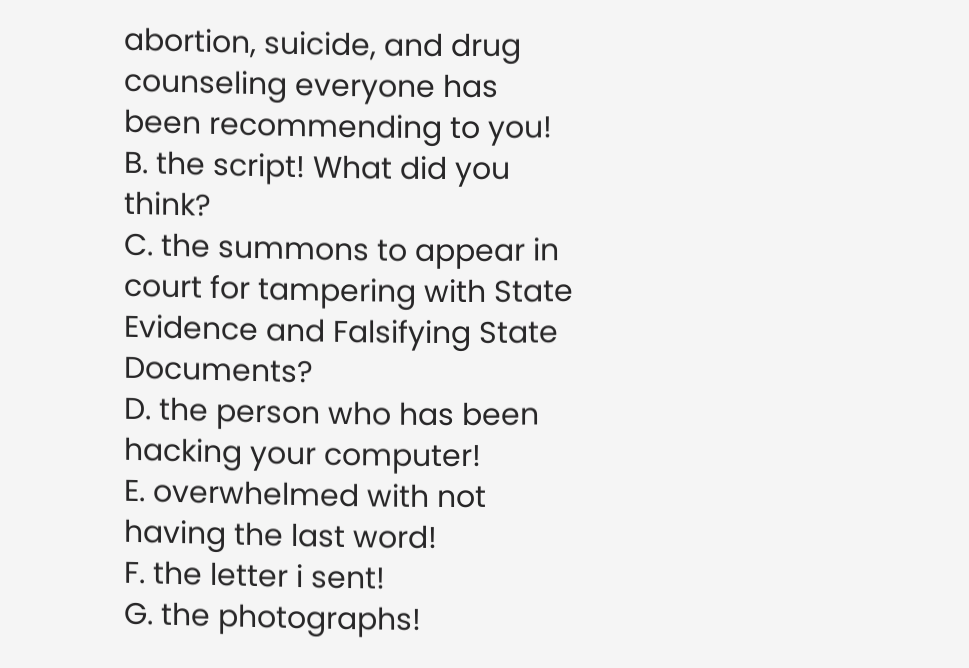abortion, suicide, and drug counseling everyone has been recommending to you!
B. the script! What did you think?
C. the summons to appear in court for tampering with State
Evidence and Falsifying State Documents?
D. the person who has been hacking your computer!
E. overwhelmed with not having the last word!
F. the letter i sent!
G. the photographs!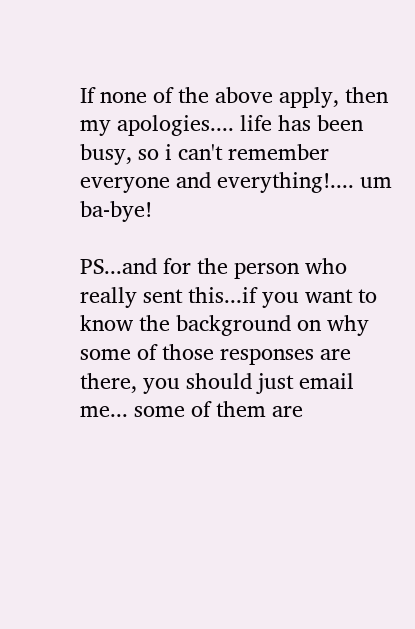If none of the above apply, then my apologies.... life has been busy, so i can't remember everyone and everything!.... um ba-bye!

PS...and for the person who really sent this...if you want to know the background on why some of those responses are there, you should just email me... some of them are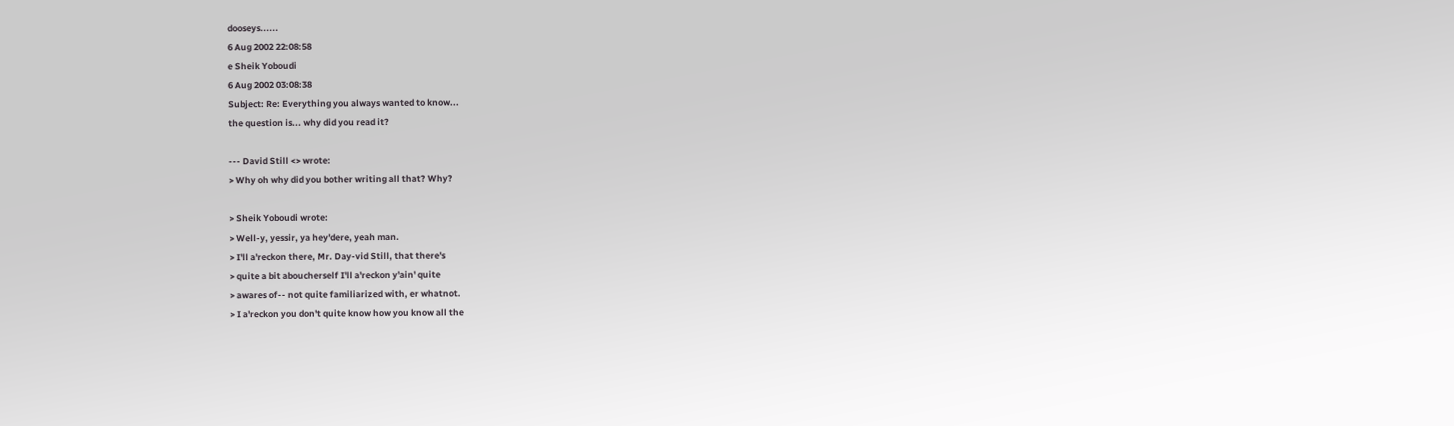dooseys......
6 Aug 2002 22:08:58
e Sheik Yoboudi
6 Aug 2002 03:08:38
Subject: Re: Everything you always wanted to know...
the question is... why did you read it?

--- David Still <> wrote:
> Why oh why did you bother writing all that? Why?

> Sheik Yoboudi wrote:
> Well-y, yessir, ya hey'dere, yeah man.
> I'll a'reckon there, Mr. Day-vid Still, that there's
> quite a bit aboucherself I'll a'reckon y'ain' quite
> awares of-- not quite familiarized with, er whatnot.
> I a'reckon you don't quite know how you know all the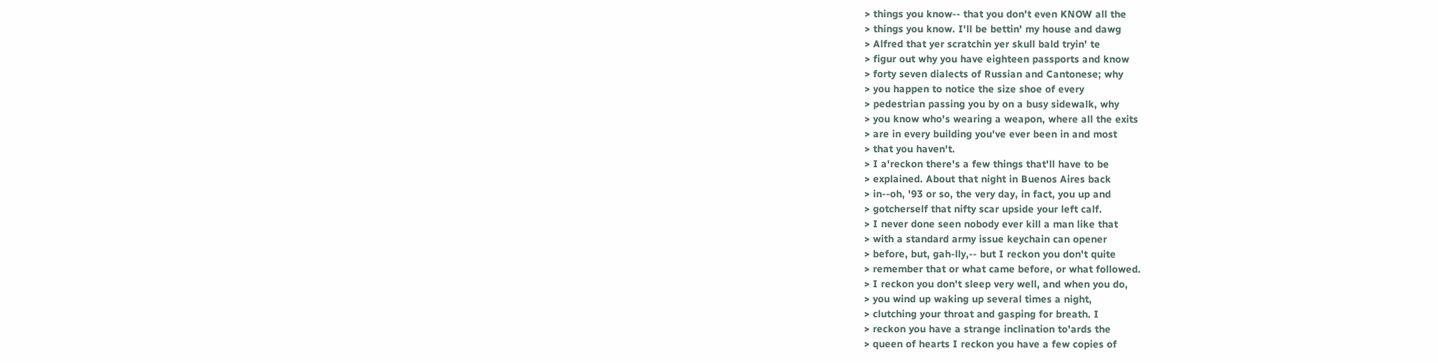> things you know-- that you don't even KNOW all the
> things you know. I'll be bettin' my house and dawg
> Alfred that yer scratchin yer skull bald tryin' te
> figur out why you have eighteen passports and know
> forty seven dialects of Russian and Cantonese; why
> you happen to notice the size shoe of every
> pedestrian passing you by on a busy sidewalk, why
> you know who's wearing a weapon, where all the exits
> are in every building you've ever been in and most
> that you haven't.
> I a'reckon there's a few things that'll have to be
> explained. About that night in Buenos Aires back
> in--oh, '93 or so, the very day, in fact, you up and
> gotcherself that nifty scar upside your left calf.
> I never done seen nobody ever kill a man like that
> with a standard army issue keychain can opener
> before, but, gah-lly,-- but I reckon you don't quite
> remember that or what came before, or what followed.
> I reckon you don't sleep very well, and when you do,
> you wind up waking up several times a night,
> clutching your throat and gasping for breath. I
> reckon you have a strange inclination to'ards the
> queen of hearts I reckon you have a few copies of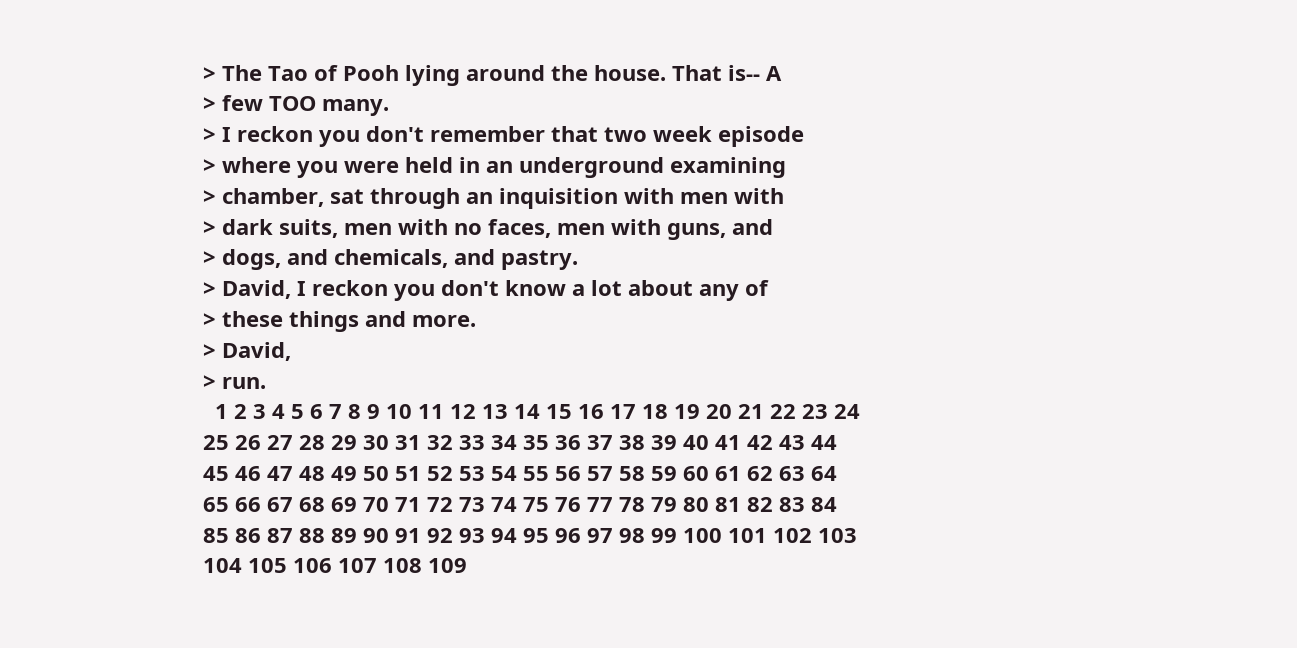> The Tao of Pooh lying around the house. That is-- A
> few TOO many.
> I reckon you don't remember that two week episode
> where you were held in an underground examining
> chamber, sat through an inquisition with men with
> dark suits, men with no faces, men with guns, and
> dogs, and chemicals, and pastry.
> David, I reckon you don't know a lot about any of
> these things and more.
> David,
> run.
  1 2 3 4 5 6 7 8 9 10 11 12 13 14 15 16 17 18 19 20 21 22 23 24 25 26 27 28 29 30 31 32 33 34 35 36 37 38 39 40 41 42 43 44 45 46 47 48 49 50 51 52 53 54 55 56 57 58 59 60 61 62 63 64 65 66 67 68 69 70 71 72 73 74 75 76 77 78 79 80 81 82 83 84 85 86 87 88 89 90 91 92 93 94 95 96 97 98 99 100 101 102 103 104 105 106 107 108 109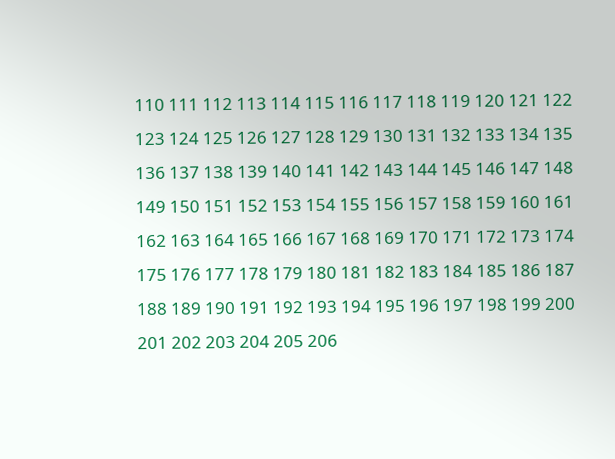110 111 112 113 114 115 116 117 118 119 120 121 122 123 124 125 126 127 128 129 130 131 132 133 134 135 136 137 138 139 140 141 142 143 144 145 146 147 148 149 150 151 152 153 154 155 156 157 158 159 160 161 162 163 164 165 166 167 168 169 170 171 172 173 174 175 176 177 178 179 180 181 182 183 184 185 186 187 188 189 190 191 192 193 194 195 196 197 198 199 200 201 202 203 204 205 206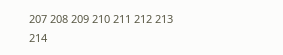207 208 209 210 211 212 213 214